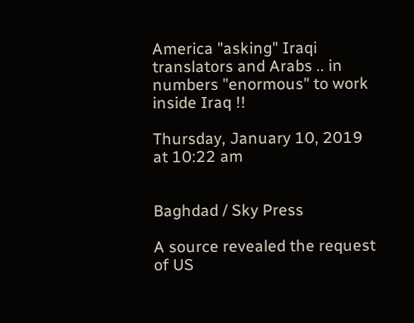America "asking" Iraqi translators and Arabs .. in numbers "enormous" to work inside Iraq !!

Thursday, January 10, 2019 at 10:22 am


Baghdad / Sky Press

A source revealed the request of US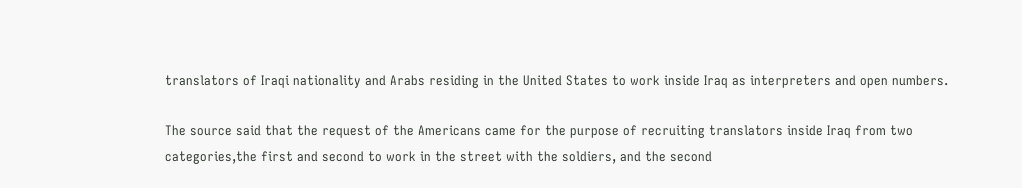translators of Iraqi nationality and Arabs residing in the United States to work inside Iraq as interpreters and open numbers.

The source said that the request of the Americans came for the purpose of recruiting translators inside Iraq from two categories,the first and second to work in the street with the soldiers, and the second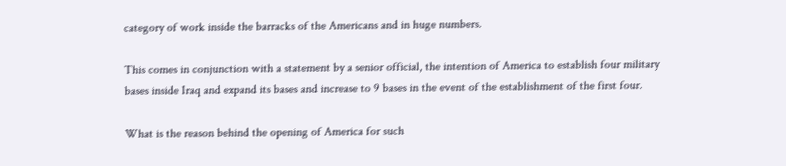category of work inside the barracks of the Americans and in huge numbers.

This comes in conjunction with a statement by a senior official, the intention of America to establish four military bases inside Iraq and expand its bases and increase to 9 bases in the event of the establishment of the first four.

What is the reason behind the opening of America for such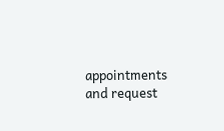appointments and request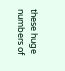these huge numbers of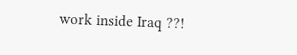work inside Iraq ??!